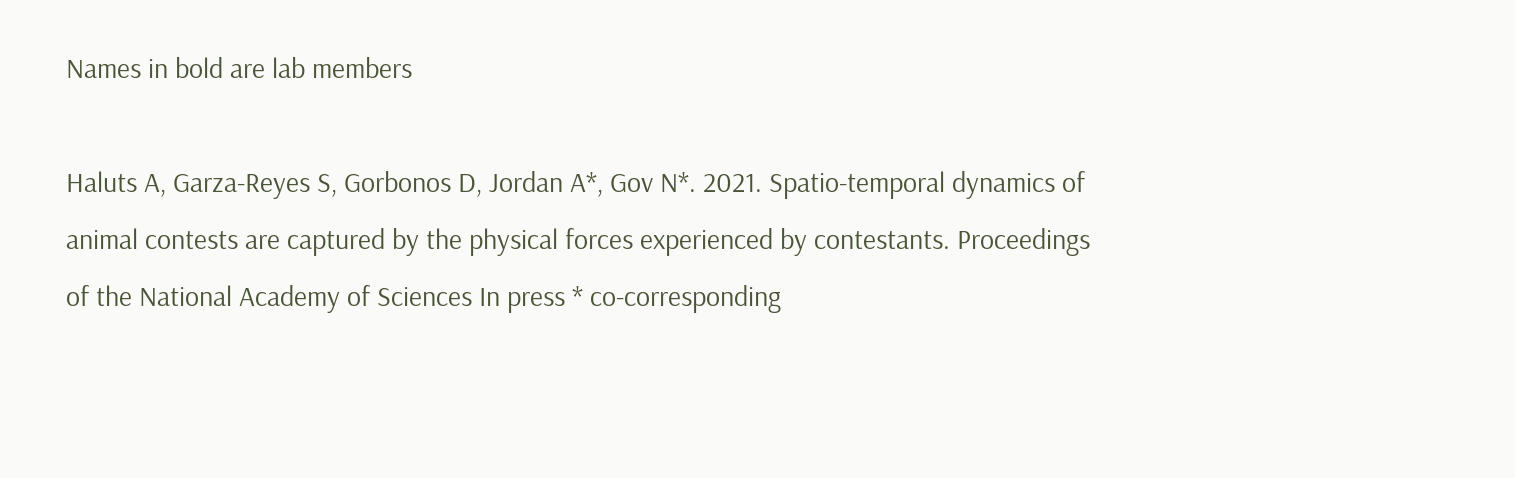Names in bold are lab members

Haluts A, Garza-Reyes S, Gorbonos D, Jordan A*, Gov N*. 2021. Spatio-temporal dynamics of animal contests are captured by the physical forces experienced by contestants. Proceedings of the National Academy of Sciences In press * co-corresponding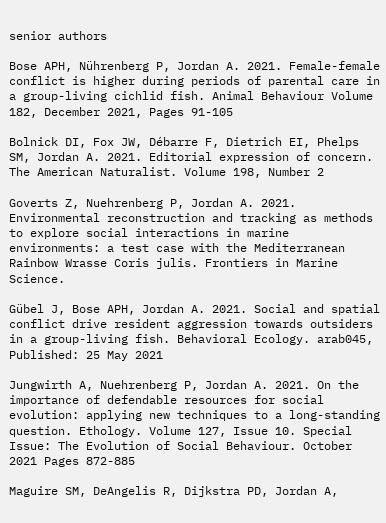senior authors

Bose APH, Nührenberg P, Jordan A. 2021. Female-female conflict is higher during periods of parental care in a group-living cichlid fish. Animal Behaviour Volume 182, December 2021, Pages 91-105

Bolnick DI, Fox JW, Débarre F, Dietrich EI, Phelps SM, Jordan A. 2021. Editorial expression of concern. The American Naturalist. Volume 198, Number 2

Goverts Z, Nuehrenberg P, Jordan A. 2021. Environmental reconstruction and tracking as methods to explore social interactions in marine environments: a test case with the Mediterranean Rainbow Wrasse Coris julis. Frontiers in Marine Science.

Gübel J, Bose APH, Jordan A. 2021. Social and spatial conflict drive resident aggression towards outsiders in a group-living fish. Behavioral Ecology. arab045, Published: 25 May 2021

Jungwirth A, Nuehrenberg P, Jordan A. 2021. On the importance of defendable resources for social evolution: applying new techniques to a long-standing question. Ethology. Volume 127, Issue 10. Special Issue: The Evolution of Social Behaviour. October 2021 Pages 872-885

Maguire SM, DeAngelis R, Dijkstra PD, Jordan A,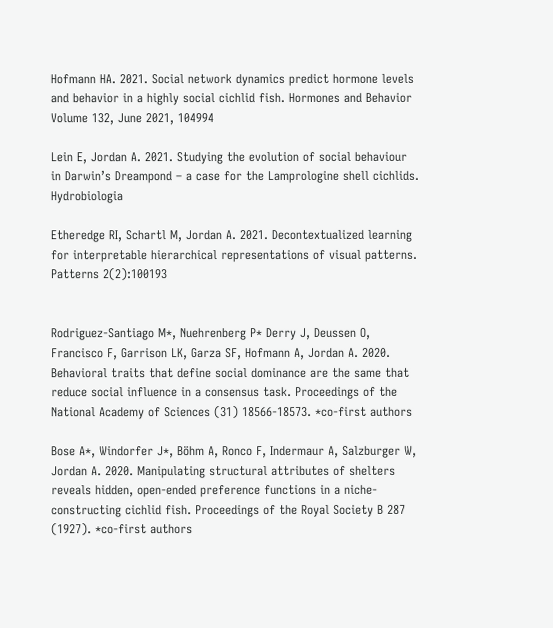Hofmann HA. 2021. Social network dynamics predict hormone levels and behavior in a highly social cichlid fish. Hormones and Behavior Volume 132, June 2021, 104994

Lein E, Jordan A. 2021. Studying the evolution of social behaviour in Darwin’s Dreampond – a case for the Lamprologine shell cichlids. Hydrobiologia

Etheredge RI, Schartl M, Jordan A. 2021. Decontextualized learning for interpretable hierarchical representations of visual patterns. Patterns 2(2):100193


Rodriguez-Santiago M*, Nuehrenberg P* Derry J, Deussen O, Francisco F, Garrison LK, Garza SF, Hofmann A, Jordan A. 2020. Behavioral traits that define social dominance are the same that reduce social influence in a consensus task. Proceedings of the National Academy of Sciences (31) 18566-18573. *co-first authors

Bose A*, Windorfer J*, Böhm A, Ronco F, Indermaur A, Salzburger W, Jordan A. 2020. Manipulating structural attributes of shelters reveals hidden, open-ended preference functions in a niche-constructing cichlid fish. Proceedings of the Royal Society B 287 (1927). *co-first authors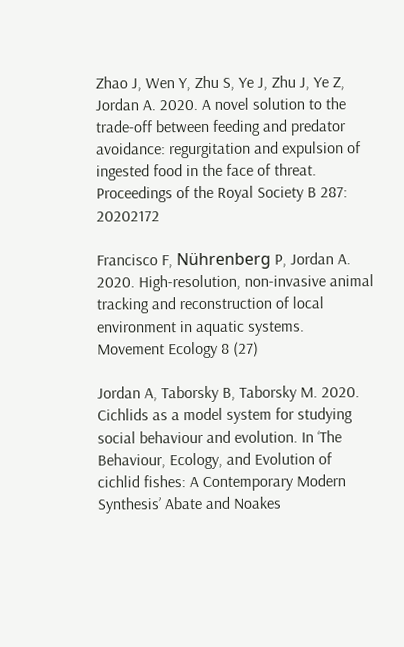Zhao J, Wen Y, Zhu S, Ye J, Zhu J, Ye Z, Jordan A. 2020. A novel solution to the trade-off between feeding and predator avoidance: regurgitation and expulsion of ingested food in the face of threat. Proceedings of the Royal Society B 287: 20202172

Francisco F, Nührenberg P, Jordan A. 2020. High-resolution, non-invasive animal tracking and reconstruction of local environment in aquatic systems. Movement Ecology 8 (27)

Jordan A, Taborsky B, Taborsky M. 2020. Cichlids as a model system for studying social behaviour and evolution. In ‘The Behaviour, Ecology, and Evolution of cichlid fishes: A Contemporary Modern Synthesis’ Abate and Noakes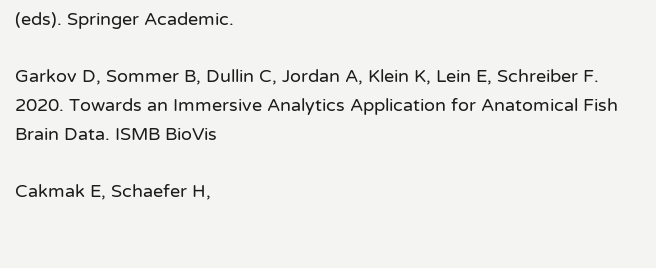(eds). Springer Academic.

Garkov D, Sommer B, Dullin C, Jordan A, Klein K, Lein E, Schreiber F. 2020. Towards an Immersive Analytics Application for Anatomical Fish Brain Data. ISMB BioVis

Cakmak E, Schaefer H,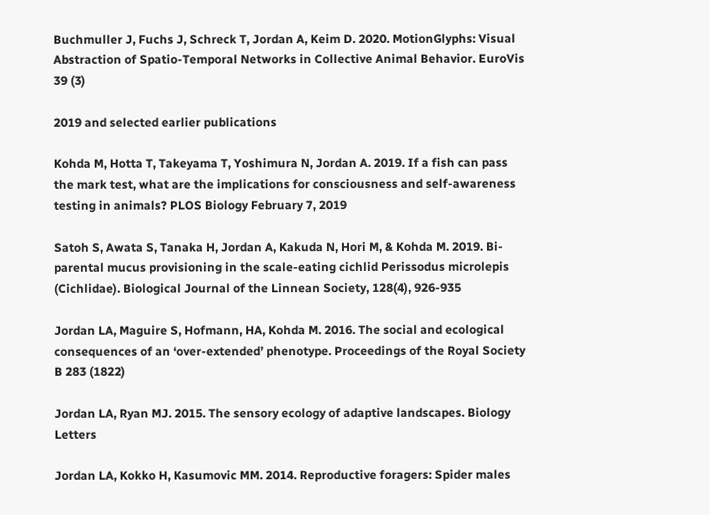Buchmuller J, Fuchs J, Schreck T, Jordan A, Keim D. 2020. MotionGlyphs: Visual Abstraction of Spatio-Temporal Networks in Collective Animal Behavior. EuroVis 39 (3)

2019 and selected earlier publications

Kohda M, Hotta T, Takeyama T, Yoshimura N, Jordan A. 2019. If a fish can pass the mark test, what are the implications for consciousness and self-awareness testing in animals? PLOS Biology February 7, 2019

Satoh S, Awata S, Tanaka H, Jordan A, Kakuda N, Hori M, & Kohda M. 2019. Bi-parental mucus provisioning in the scale-eating cichlid Perissodus microlepis (Cichlidae). Biological Journal of the Linnean Society, 128(4), 926-935

Jordan LA, Maguire S, Hofmann, HA, Kohda M. 2016. The social and ecological consequences of an ‘over-extended’ phenotype. Proceedings of the Royal Society B 283 (1822)

Jordan LA, Ryan MJ. 2015. The sensory ecology of adaptive landscapes. Biology Letters

Jordan LA, Kokko H, Kasumovic MM. 2014. Reproductive foragers: Spider males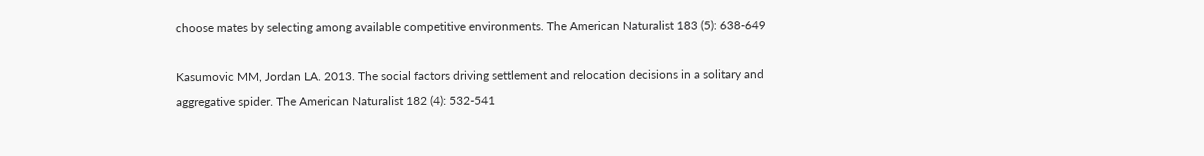choose mates by selecting among available competitive environments. The American Naturalist 183 (5): 638-649

Kasumovic MM, Jordan LA. 2013. The social factors driving settlement and relocation decisions in a solitary and aggregative spider. The American Naturalist 182 (4): 532-541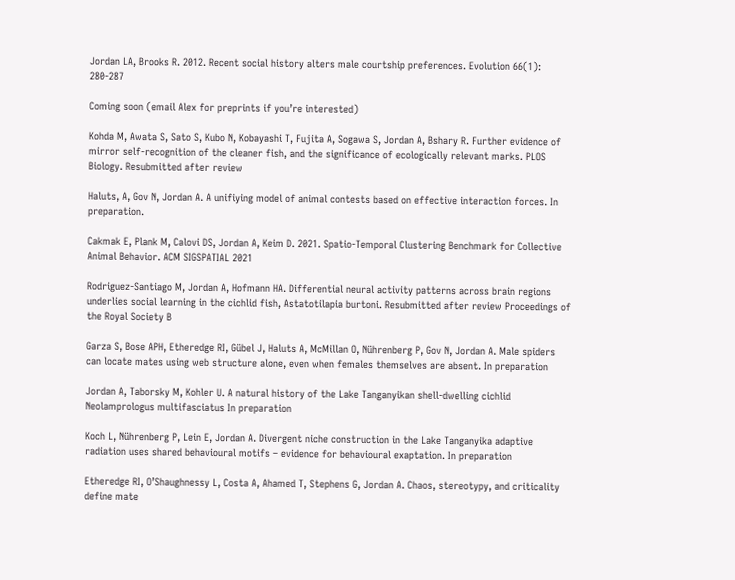Jordan LA, Brooks R. 2012. Recent social history alters male courtship preferences. Evolution 66(1): 280-287

Coming soon (email Alex for preprints if you’re interested)

Kohda M, Awata S, Sato S, Kubo N, Kobayashi T, Fujita A, Sogawa S, Jordan A, Bshary R. Further evidence of mirror self-recognition of the cleaner fish, and the significance of ecologically relevant marks. PLOS Biology. Resubmitted after review

Haluts, A, Gov N, Jordan A. A unifiying model of animal contests based on effective interaction forces. In preparation.

Cakmak E, Plank M, Calovi DS, Jordan A, Keim D. 2021. Spatio-Temporal Clustering Benchmark for Collective Animal Behavior. ACM SIGSPATIAL 2021

Rodriguez-Santiago M, Jordan A, Hofmann HA. Differential neural activity patterns across brain regions underlies social learning in the cichlid fish, Astatotilapia burtoni. Resubmitted after review Proceedings of the Royal Society B

Garza S, Bose APH, Etheredge RI, Gübel J, Haluts A, McMillan O, Nührenberg P, Gov N, Jordan A. Male spiders can locate mates using web structure alone, even when females themselves are absent. In preparation

Jordan A, Taborsky M, Kohler U. A natural history of the Lake Tanganyikan shell-dwelling cichlid Neolamprologus multifasciatus In preparation

Koch L, Nührenberg P, Lein E, Jordan A. Divergent niche construction in the Lake Tanganyika adaptive radiation uses shared behavioural motifs – evidence for behavioural exaptation. In preparation

Etheredge RI, O’Shaughnessy L, Costa A, Ahamed T, Stephens G, Jordan A. Chaos, stereotypy, and criticality define mate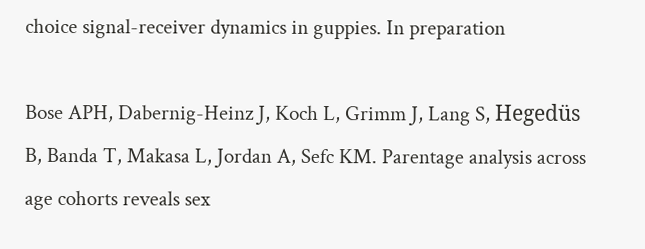choice signal-receiver dynamics in guppies. In preparation

Bose APH, Dabernig-Heinz J, Koch L, Grimm J, Lang S, Hegedüs B, Banda T, Makasa L, Jordan A, Sefc KM. Parentage analysis across age cohorts reveals sex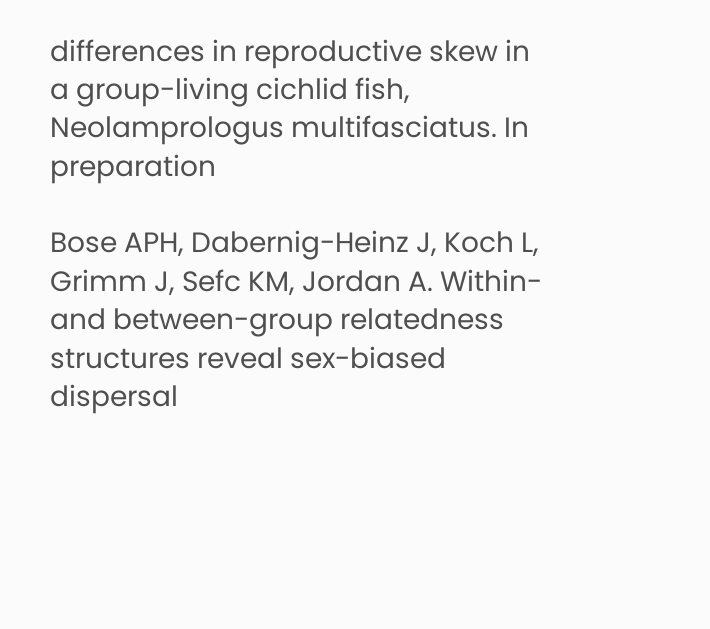differences in reproductive skew in a group-living cichlid fish, Neolamprologus multifasciatus. In preparation

Bose APH, Dabernig-Heinz J, Koch L, Grimm J, Sefc KM, Jordan A. Within- and between-group relatedness structures reveal sex-biased dispersal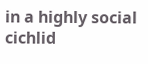in a highly social cichlid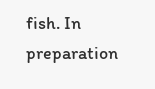fish. In preparation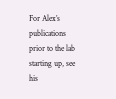For Alex’s publications prior to the lab starting up, see his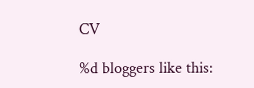CV

%d bloggers like this: